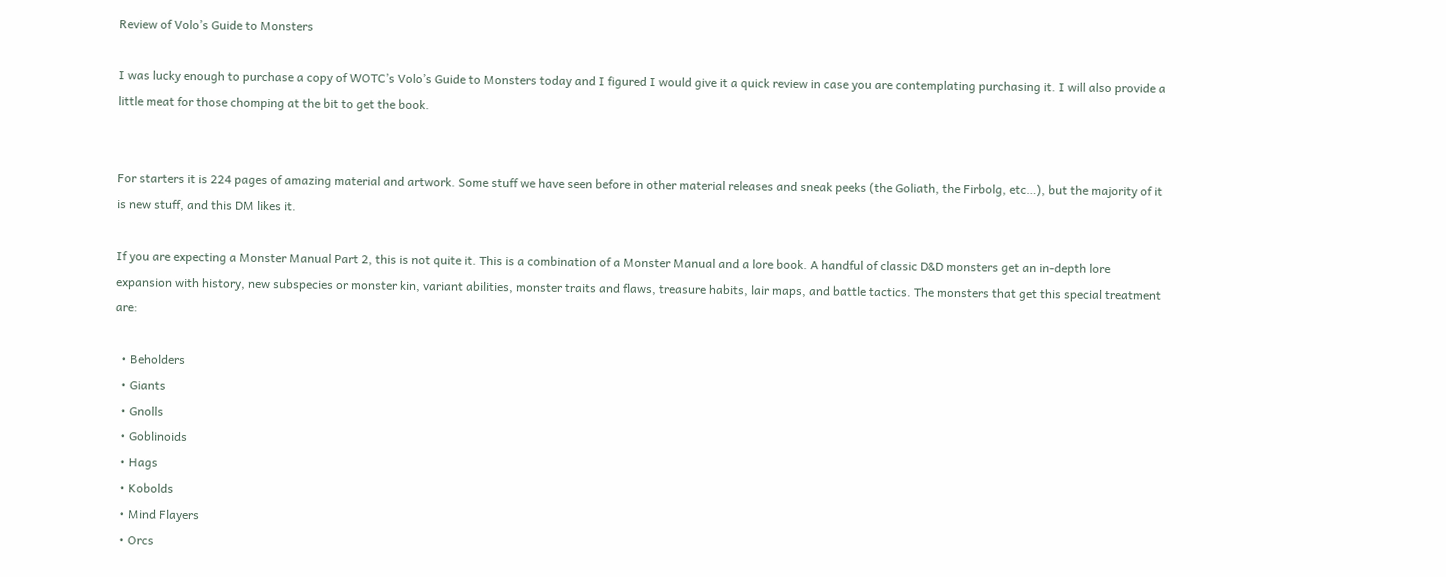Review of Volo’s Guide to Monsters

I was lucky enough to purchase a copy of WOTC’s Volo’s Guide to Monsters today and I figured I would give it a quick review in case you are contemplating purchasing it. I will also provide a little meat for those chomping at the bit to get the book.


For starters it is 224 pages of amazing material and artwork. Some stuff we have seen before in other material releases and sneak peeks (the Goliath, the Firbolg, etc…), but the majority of it is new stuff, and this DM likes it.

If you are expecting a Monster Manual Part 2, this is not quite it. This is a combination of a Monster Manual and a lore book. A handful of classic D&D monsters get an in-depth lore expansion with history, new subspecies or monster kin, variant abilities, monster traits and flaws, treasure habits, lair maps, and battle tactics. The monsters that get this special treatment are:

  • Beholders
  • Giants
  • Gnolls
  • Goblinoids
  • Hags
  • Kobolds
  • Mind Flayers
  • Orcs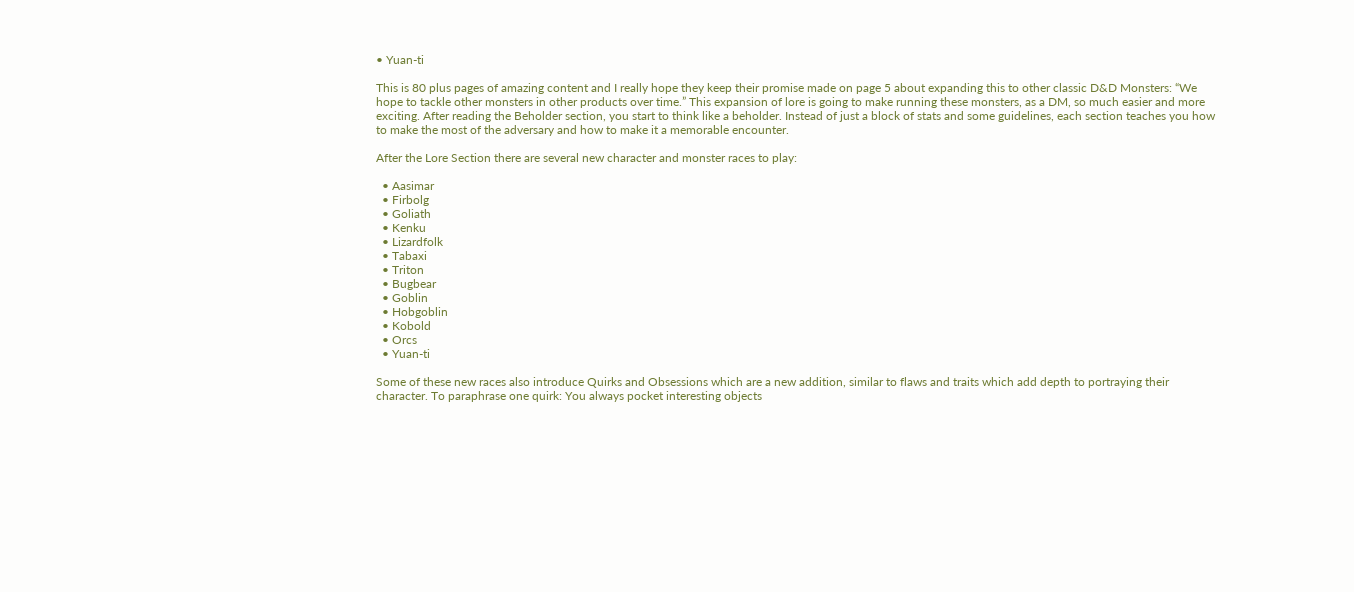• Yuan-ti

This is 80 plus pages of amazing content and I really hope they keep their promise made on page 5 about expanding this to other classic D&D Monsters: “We hope to tackle other monsters in other products over time.” This expansion of lore is going to make running these monsters, as a DM, so much easier and more exciting. After reading the Beholder section, you start to think like a beholder. Instead of just a block of stats and some guidelines, each section teaches you how to make the most of the adversary and how to make it a memorable encounter.

After the Lore Section there are several new character and monster races to play:

  • Aasimar
  • Firbolg
  • Goliath
  • Kenku
  • Lizardfolk
  • Tabaxi
  • Triton
  • Bugbear
  • Goblin
  • Hobgoblin
  • Kobold
  • Orcs
  • Yuan-ti

Some of these new races also introduce Quirks and Obsessions which are a new addition, similar to flaws and traits which add depth to portraying their character. To paraphrase one quirk: You always pocket interesting objects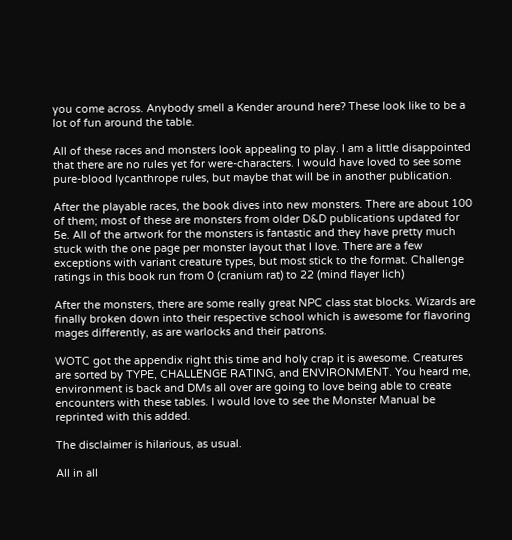you come across. Anybody smell a Kender around here? These look like to be a lot of fun around the table.

All of these races and monsters look appealing to play. I am a little disappointed that there are no rules yet for were-characters. I would have loved to see some pure-blood lycanthrope rules, but maybe that will be in another publication.

After the playable races, the book dives into new monsters. There are about 100 of them; most of these are monsters from older D&D publications updated for 5e. All of the artwork for the monsters is fantastic and they have pretty much stuck with the one page per monster layout that I love. There are a few exceptions with variant creature types, but most stick to the format. Challenge ratings in this book run from 0 (cranium rat) to 22 (mind flayer lich)

After the monsters, there are some really great NPC class stat blocks. Wizards are finally broken down into their respective school which is awesome for flavoring mages differently, as are warlocks and their patrons.

WOTC got the appendix right this time and holy crap it is awesome. Creatures are sorted by TYPE, CHALLENGE RATING, and ENVIRONMENT. You heard me, environment is back and DMs all over are going to love being able to create encounters with these tables. I would love to see the Monster Manual be reprinted with this added.

The disclaimer is hilarious, as usual.

All in all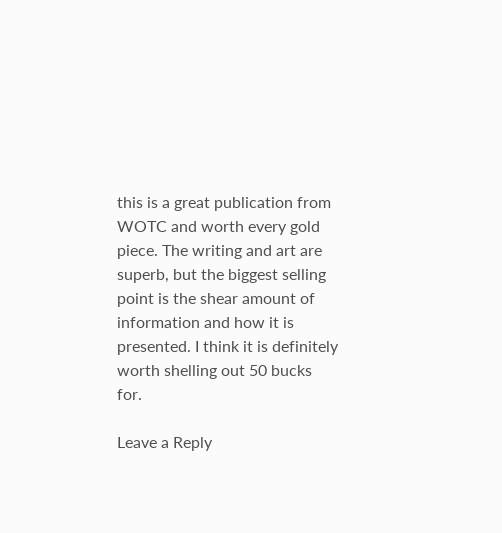this is a great publication from WOTC and worth every gold piece. The writing and art are superb, but the biggest selling point is the shear amount of information and how it is presented. I think it is definitely worth shelling out 50 bucks for.

Leave a Reply